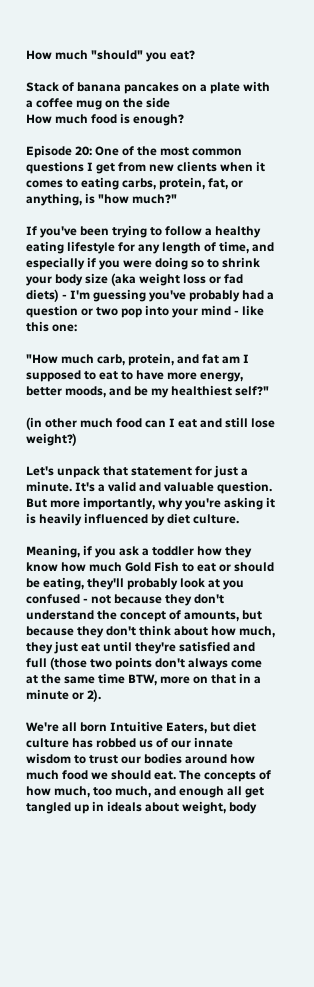How much "should" you eat?

Stack of banana pancakes on a plate with a coffee mug on the side
How much food is enough?

Episode 20: One of the most common questions I get from new clients when it comes to eating carbs, protein, fat, or anything, is "how much?"

If you've been trying to follow a healthy eating lifestyle for any length of time, and especially if you were doing so to shrink your body size (aka weight loss or fad diets) - I'm guessing you've probably had a question or two pop into your mind - like this one:

"How much carb, protein, and fat am I supposed to eat to have more energy, better moods, and be my healthiest self?"

(in other much food can I eat and still lose weight?)

Let's unpack that statement for just a minute. It's a valid and valuable question. But more importantly, why you're asking it is heavily influenced by diet culture.

Meaning, if you ask a toddler how they know how much Gold Fish to eat or should be eating, they'll probably look at you confused - not because they don't understand the concept of amounts, but because they don't think about how much, they just eat until they're satisfied and full (those two points don't always come at the same time BTW, more on that in a minute or 2).

We're all born Intuitive Eaters, but diet culture has robbed us of our innate wisdom to trust our bodies around how much food we should eat. The concepts of how much, too much, and enough all get tangled up in ideals about weight, body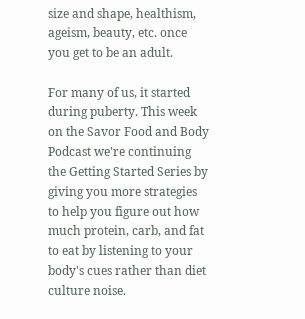size and shape, healthism, ageism, beauty, etc. once you get to be an adult.

For many of us, it started during puberty. This week on the Savor Food and Body Podcast we're continuing the Getting Started Series by giving you more strategies to help you figure out how much protein, carb, and fat to eat by listening to your body's cues rather than diet culture noise.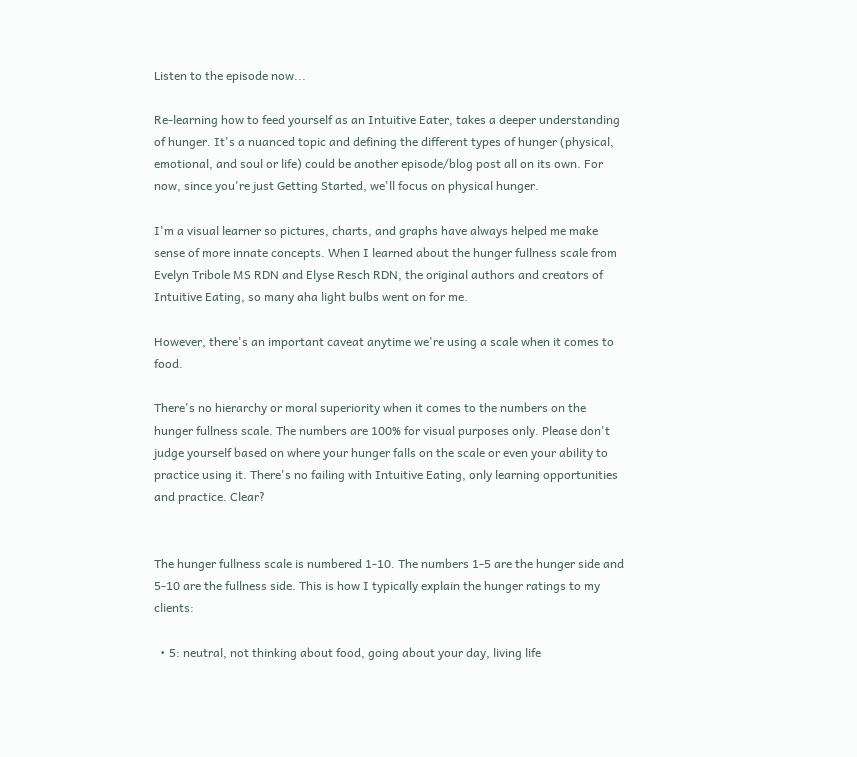Listen to the episode now...

Re-learning how to feed yourself as an Intuitive Eater, takes a deeper understanding of hunger. It's a nuanced topic and defining the different types of hunger (physical, emotional, and soul or life) could be another episode/blog post all on its own. For now, since you're just Getting Started, we'll focus on physical hunger.

I'm a visual learner so pictures, charts, and graphs have always helped me make sense of more innate concepts. When I learned about the hunger fullness scale from Evelyn Tribole MS RDN and Elyse Resch RDN, the original authors and creators of Intuitive Eating, so many aha light bulbs went on for me.

However, there's an important caveat anytime we're using a scale when it comes to food.

There's no hierarchy or moral superiority when it comes to the numbers on the hunger fullness scale. The numbers are 100% for visual purposes only. Please don't judge yourself based on where your hunger falls on the scale or even your ability to practice using it. There's no failing with Intuitive Eating, only learning opportunities and practice. Clear?


The hunger fullness scale is numbered 1-10. The numbers 1-5 are the hunger side and 5-10 are the fullness side. This is how I typically explain the hunger ratings to my clients:

  • 5: neutral, not thinking about food, going about your day, living life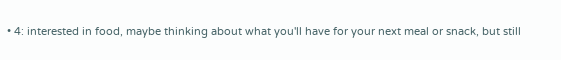• 4: interested in food, maybe thinking about what you'll have for your next meal or snack, but still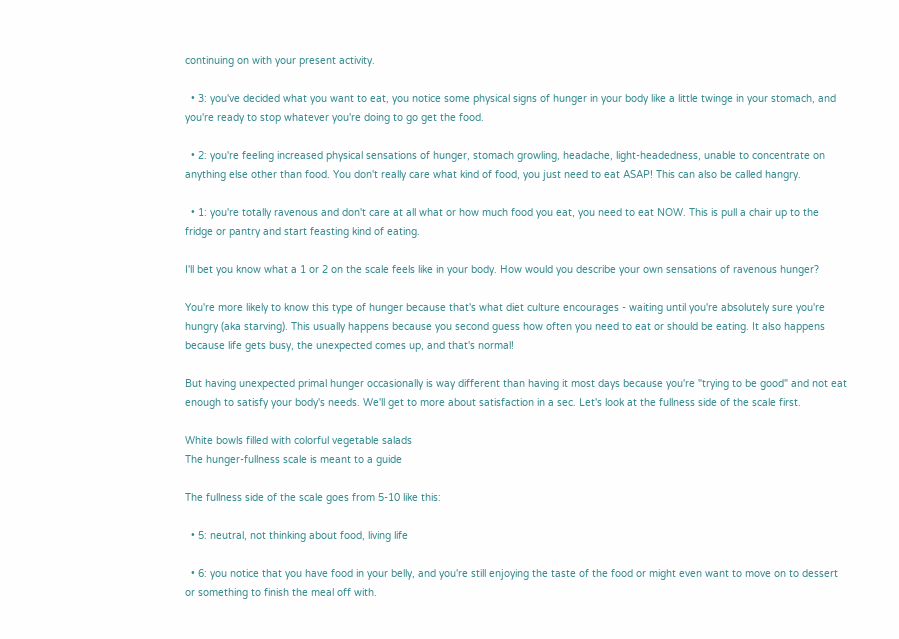continuing on with your present activity.

  • 3: you've decided what you want to eat, you notice some physical signs of hunger in your body like a little twinge in your stomach, and you're ready to stop whatever you're doing to go get the food.

  • 2: you're feeling increased physical sensations of hunger, stomach growling, headache, light-headedness, unable to concentrate on anything else other than food. You don't really care what kind of food, you just need to eat ASAP! This can also be called hangry.

  • 1: you're totally ravenous and don't care at all what or how much food you eat, you need to eat NOW. This is pull a chair up to the fridge or pantry and start feasting kind of eating.

I'll bet you know what a 1 or 2 on the scale feels like in your body. How would you describe your own sensations of ravenous hunger?

You're more likely to know this type of hunger because that's what diet culture encourages - waiting until you're absolutely sure you're hungry (aka starving). This usually happens because you second guess how often you need to eat or should be eating. It also happens because life gets busy, the unexpected comes up, and that's normal!

But having unexpected primal hunger occasionally is way different than having it most days because you're "trying to be good" and not eat enough to satisfy your body's needs. We'll get to more about satisfaction in a sec. Let's look at the fullness side of the scale first.

White bowls filled with colorful vegetable salads
The hunger-fullness scale is meant to a guide

The fullness side of the scale goes from 5-10 like this:

  • 5: neutral, not thinking about food, living life

  • 6: you notice that you have food in your belly, and you're still enjoying the taste of the food or might even want to move on to dessert or something to finish the meal off with.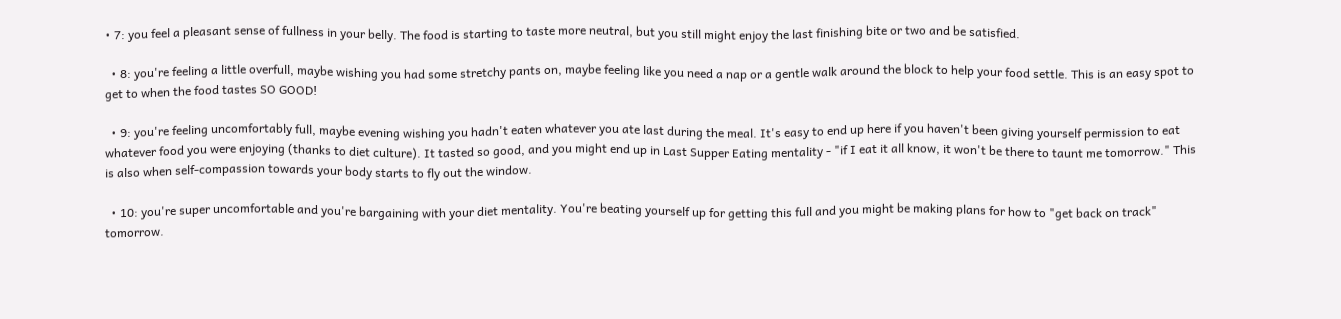• 7: you feel a pleasant sense of fullness in your belly. The food is starting to taste more neutral, but you still might enjoy the last finishing bite or two and be satisfied.

  • 8: you're feeling a little overfull, maybe wishing you had some stretchy pants on, maybe feeling like you need a nap or a gentle walk around the block to help your food settle. This is an easy spot to get to when the food tastes SO GOOD!

  • 9: you're feeling uncomfortably full, maybe evening wishing you hadn't eaten whatever you ate last during the meal. It's easy to end up here if you haven't been giving yourself permission to eat whatever food you were enjoying (thanks to diet culture). It tasted so good, and you might end up in Last Supper Eating mentality - "if I eat it all know, it won't be there to taunt me tomorrow." This is also when self-compassion towards your body starts to fly out the window.

  • 10: you're super uncomfortable and you're bargaining with your diet mentality. You're beating yourself up for getting this full and you might be making plans for how to "get back on track" tomorrow.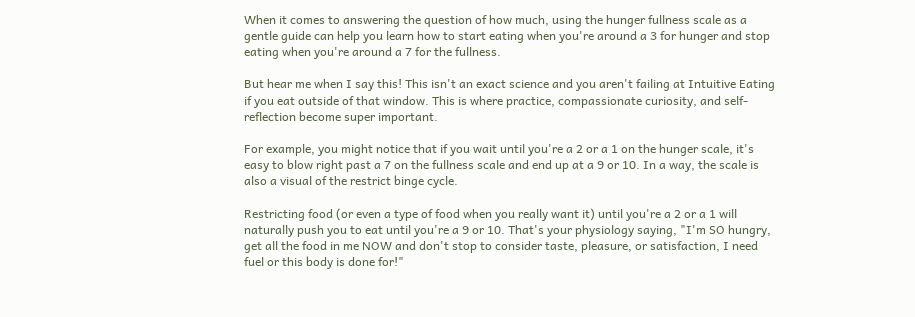When it comes to answering the question of how much, using the hunger fullness scale as a gentle guide can help you learn how to start eating when you're around a 3 for hunger and stop eating when you're around a 7 for the fullness.

But hear me when I say this! This isn't an exact science and you aren't failing at Intuitive Eating if you eat outside of that window. This is where practice, compassionate curiosity, and self-reflection become super important.

For example, you might notice that if you wait until you're a 2 or a 1 on the hunger scale, it's easy to blow right past a 7 on the fullness scale and end up at a 9 or 10. In a way, the scale is also a visual of the restrict binge cycle.

Restricting food (or even a type of food when you really want it) until you're a 2 or a 1 will naturally push you to eat until you're a 9 or 10. That's your physiology saying, "I'm SO hungry, get all the food in me NOW and don't stop to consider taste, pleasure, or satisfaction, I need fuel or this body is done for!"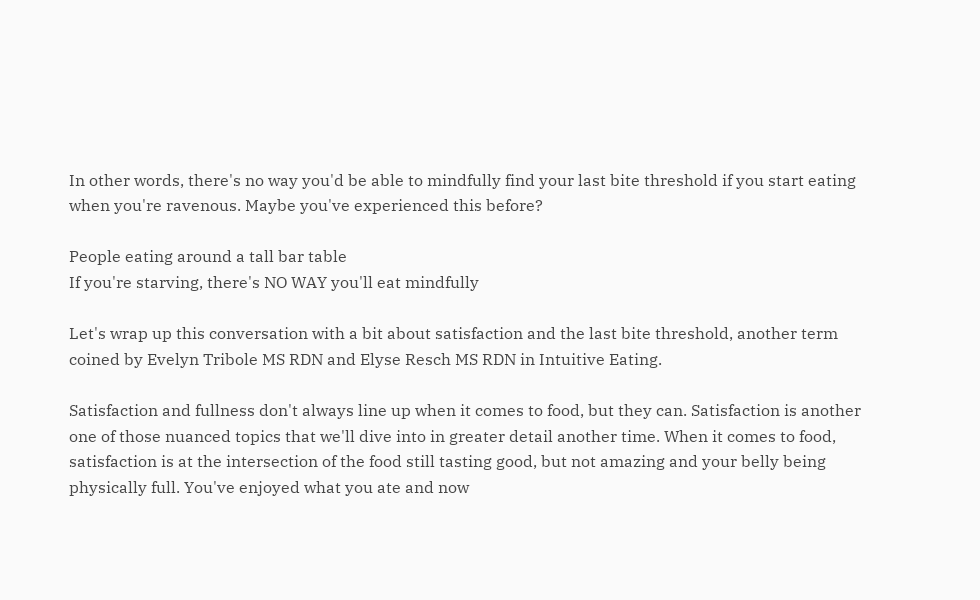In other words, there's no way you'd be able to mindfully find your last bite threshold if you start eating when you're ravenous. Maybe you've experienced this before?

People eating around a tall bar table
If you're starving, there's NO WAY you'll eat mindfully

Let's wrap up this conversation with a bit about satisfaction and the last bite threshold, another term coined by Evelyn Tribole MS RDN and Elyse Resch MS RDN in Intuitive Eating.

Satisfaction and fullness don't always line up when it comes to food, but they can. Satisfaction is another one of those nuanced topics that we'll dive into in greater detail another time. When it comes to food, satisfaction is at the intersection of the food still tasting good, but not amazing and your belly being physically full. You've enjoyed what you ate and now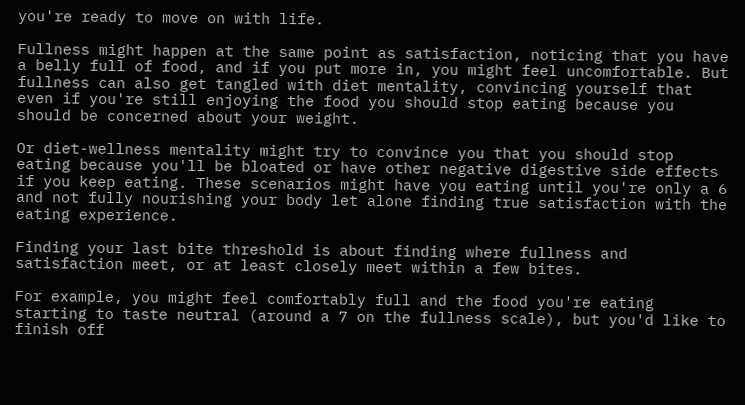you're ready to move on with life.

Fullness might happen at the same point as satisfaction, noticing that you have a belly full of food, and if you put more in, you might feel uncomfortable. But fullness can also get tangled with diet mentality, convincing yourself that even if you're still enjoying the food you should stop eating because you should be concerned about your weight.

Or diet-wellness mentality might try to convince you that you should stop eating because you'll be bloated or have other negative digestive side effects if you keep eating. These scenarios might have you eating until you're only a 6 and not fully nourishing your body let alone finding true satisfaction with the eating experience.

Finding your last bite threshold is about finding where fullness and satisfaction meet, or at least closely meet within a few bites.

For example, you might feel comfortably full and the food you're eating starting to taste neutral (around a 7 on the fullness scale), but you'd like to finish off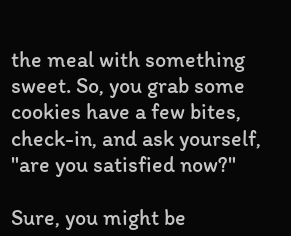the meal with something sweet. So, you grab some cookies have a few bites, check-in, and ask yourself, "are you satisfied now?"

Sure, you might be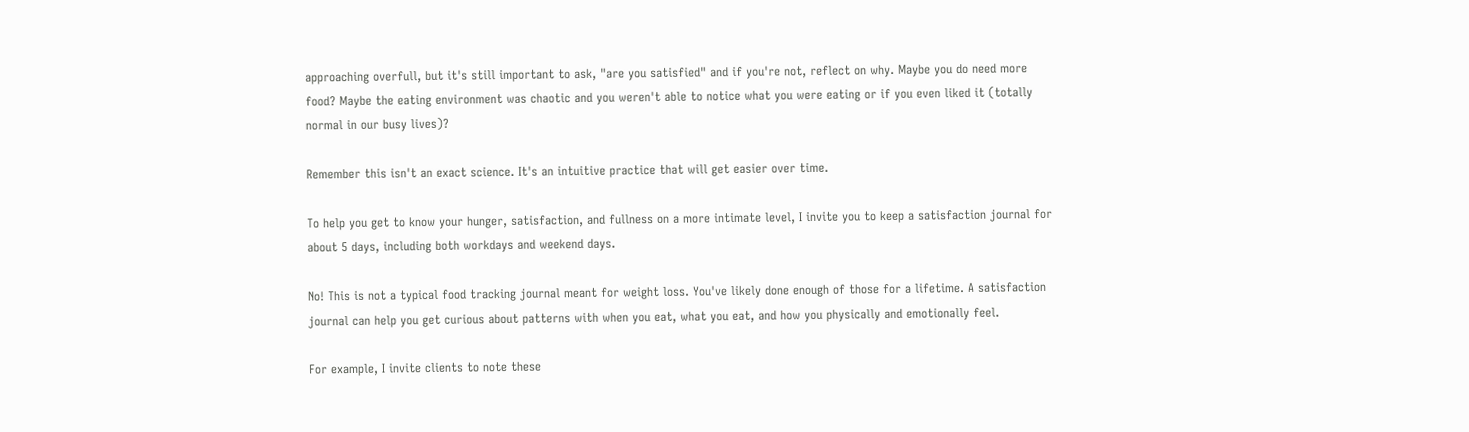approaching overfull, but it's still important to ask, "are you satisfied" and if you're not, reflect on why. Maybe you do need more food? Maybe the eating environment was chaotic and you weren't able to notice what you were eating or if you even liked it (totally normal in our busy lives)?

Remember this isn't an exact science. It's an intuitive practice that will get easier over time.

To help you get to know your hunger, satisfaction, and fullness on a more intimate level, I invite you to keep a satisfaction journal for about 5 days, including both workdays and weekend days.

No! This is not a typical food tracking journal meant for weight loss. You've likely done enough of those for a lifetime. A satisfaction journal can help you get curious about patterns with when you eat, what you eat, and how you physically and emotionally feel.

For example, I invite clients to note these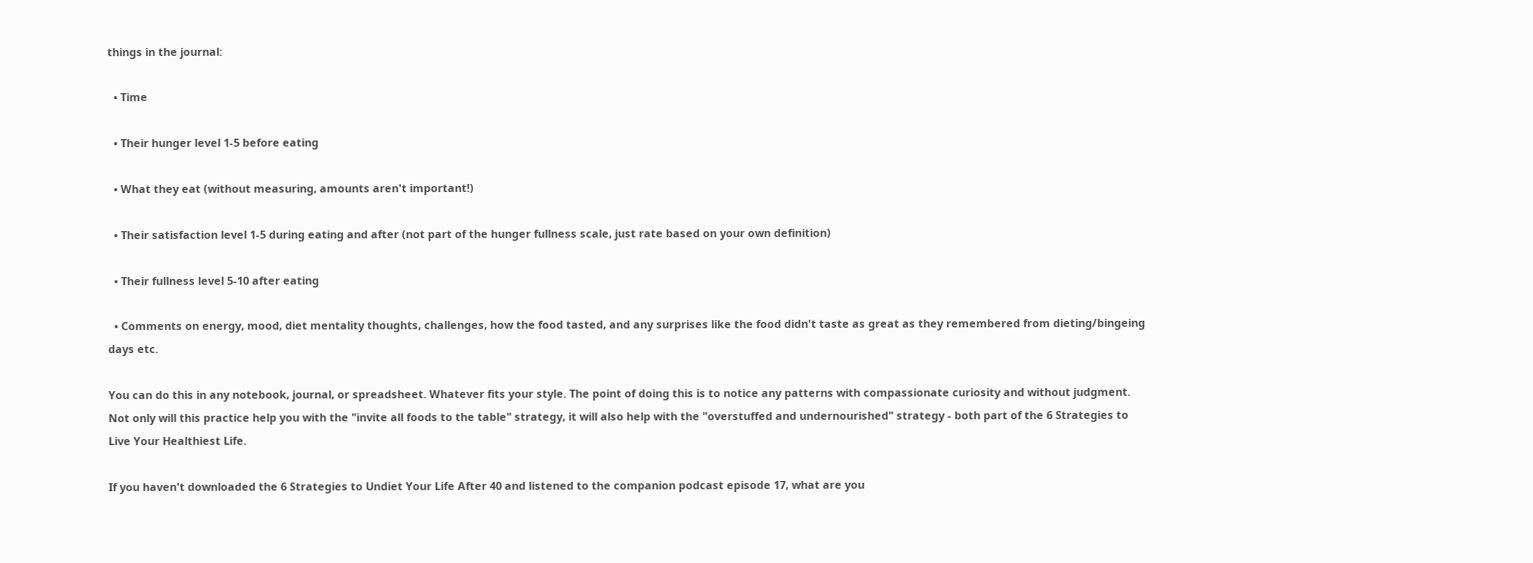things in the journal:

  • Time

  • Their hunger level 1-5 before eating

  • What they eat (without measuring, amounts aren't important!)

  • Their satisfaction level 1-5 during eating and after (not part of the hunger fullness scale, just rate based on your own definition)

  • Their fullness level 5-10 after eating

  • Comments on energy, mood, diet mentality thoughts, challenges, how the food tasted, and any surprises like the food didn't taste as great as they remembered from dieting/bingeing days etc.

You can do this in any notebook, journal, or spreadsheet. Whatever fits your style. The point of doing this is to notice any patterns with compassionate curiosity and without judgment. Not only will this practice help you with the "invite all foods to the table" strategy, it will also help with the "overstuffed and undernourished" strategy - both part of the 6 Strategies to Live Your Healthiest Life.

If you haven't downloaded the 6 Strategies to Undiet Your Life After 40 and listened to the companion podcast episode 17, what are you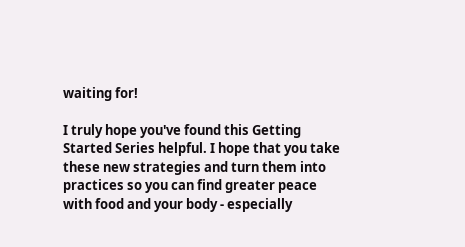waiting for!

I truly hope you've found this Getting Started Series helpful. I hope that you take these new strategies and turn them into practices so you can find greater peace with food and your body - especially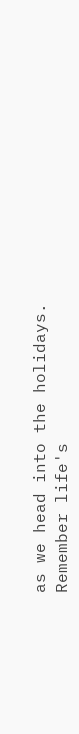as we head into the holidays. Remember life's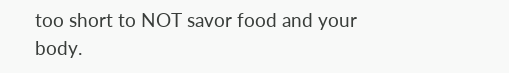too short to NOT savor food and your body.